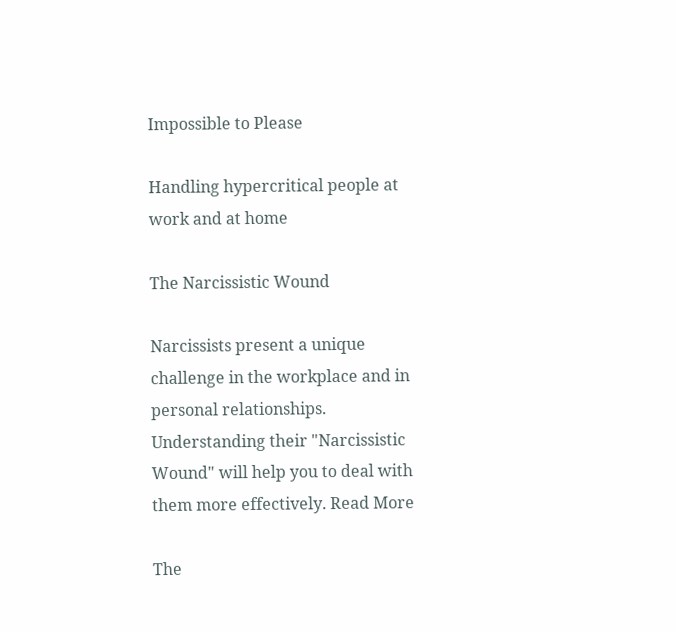Impossible to Please

Handling hypercritical people at work and at home

The Narcissistic Wound

Narcissists present a unique challenge in the workplace and in personal relationships. Understanding their "Narcissistic Wound" will help you to deal with them more effectively. Read More

The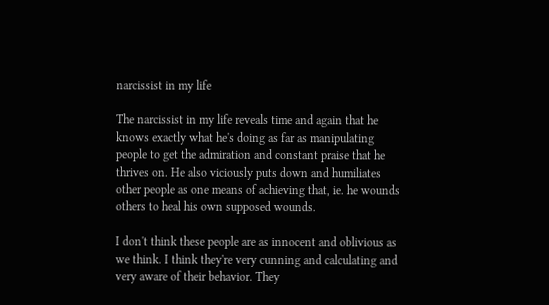narcissist in my life

The narcissist in my life reveals time and again that he knows exactly what he's doing as far as manipulating people to get the admiration and constant praise that he thrives on. He also viciously puts down and humiliates other people as one means of achieving that, ie. he wounds others to heal his own supposed wounds.

I don't think these people are as innocent and oblivious as we think. I think they're very cunning and calculating and very aware of their behavior. They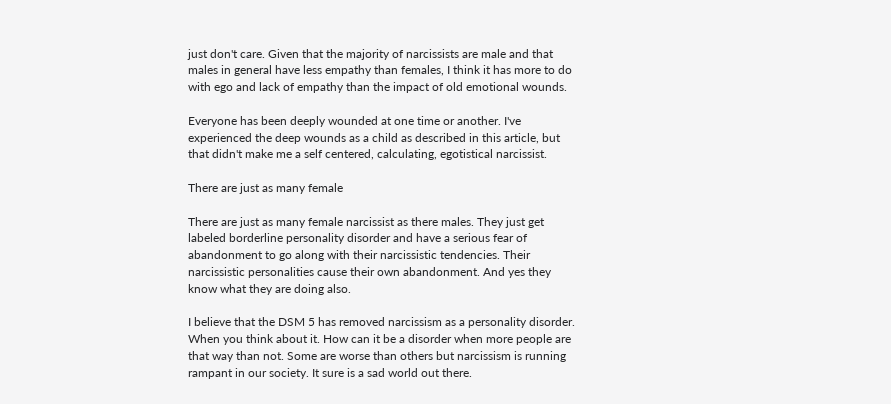just don't care. Given that the majority of narcissists are male and that males in general have less empathy than females, I think it has more to do with ego and lack of empathy than the impact of old emotional wounds.

Everyone has been deeply wounded at one time or another. I've experienced the deep wounds as a child as described in this article, but that didn't make me a self centered, calculating, egotistical narcissist.

There are just as many female

There are just as many female narcissist as there males. They just get labeled borderline personality disorder and have a serious fear of abandonment to go along with their narcissistic tendencies. Their narcissistic personalities cause their own abandonment. And yes they know what they are doing also.

I believe that the DSM 5 has removed narcissism as a personality disorder. When you think about it. How can it be a disorder when more people are that way than not. Some are worse than others but narcissism is running rampant in our society. It sure is a sad world out there.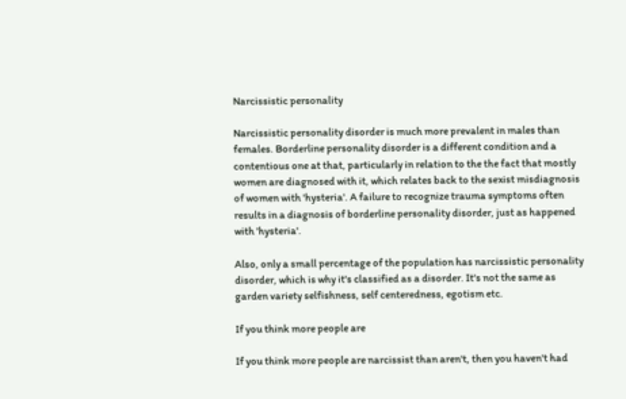Narcissistic personality

Narcissistic personality disorder is much more prevalent in males than females. Borderline personality disorder is a different condition and a contentious one at that, particularly in relation to the the fact that mostly women are diagnosed with it, which relates back to the sexist misdiagnosis of women with 'hysteria'. A failure to recognize trauma symptoms often results in a diagnosis of borderline personality disorder, just as happened with 'hysteria'.

Also, only a small percentage of the population has narcissistic personality disorder, which is why it's classified as a disorder. It's not the same as garden variety selfishness, self centeredness, egotism etc.

If you think more people are

If you think more people are narcissist than aren't, then you haven't had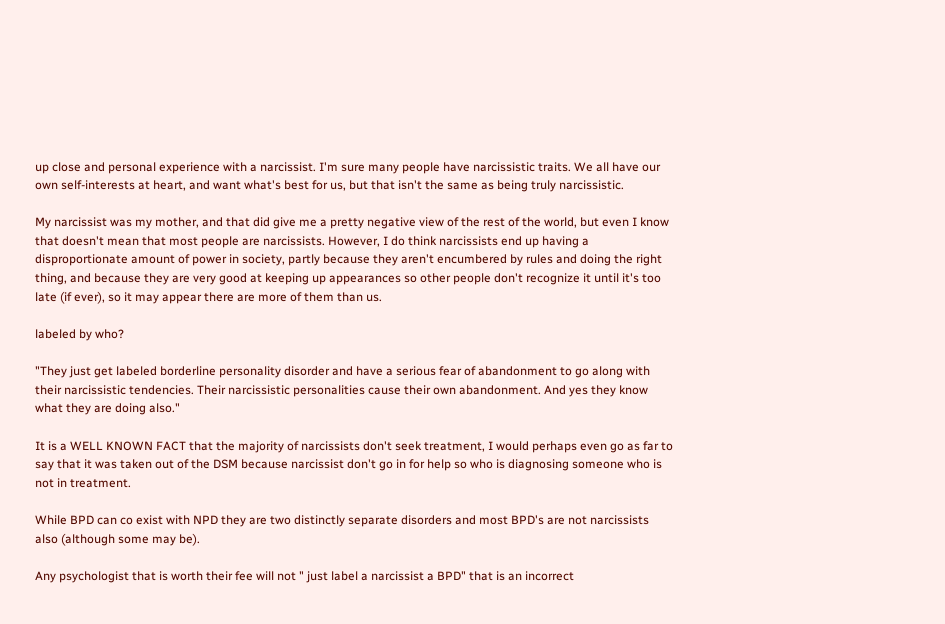up close and personal experience with a narcissist. I'm sure many people have narcissistic traits. We all have our own self-interests at heart, and want what's best for us, but that isn't the same as being truly narcissistic.

My narcissist was my mother, and that did give me a pretty negative view of the rest of the world, but even I know that doesn't mean that most people are narcissists. However, I do think narcissists end up having a disproportionate amount of power in society, partly because they aren't encumbered by rules and doing the right thing, and because they are very good at keeping up appearances so other people don't recognize it until it's too late (if ever), so it may appear there are more of them than us.

labeled by who?

"They just get labeled borderline personality disorder and have a serious fear of abandonment to go along with their narcissistic tendencies. Their narcissistic personalities cause their own abandonment. And yes they know what they are doing also."

It is a WELL KNOWN FACT that the majority of narcissists don't seek treatment, I would perhaps even go as far to say that it was taken out of the DSM because narcissist don't go in for help so who is diagnosing someone who is not in treatment.

While BPD can co exist with NPD they are two distinctly separate disorders and most BPD's are not narcissists also (although some may be).

Any psychologist that is worth their fee will not " just label a narcissist a BPD" that is an incorrect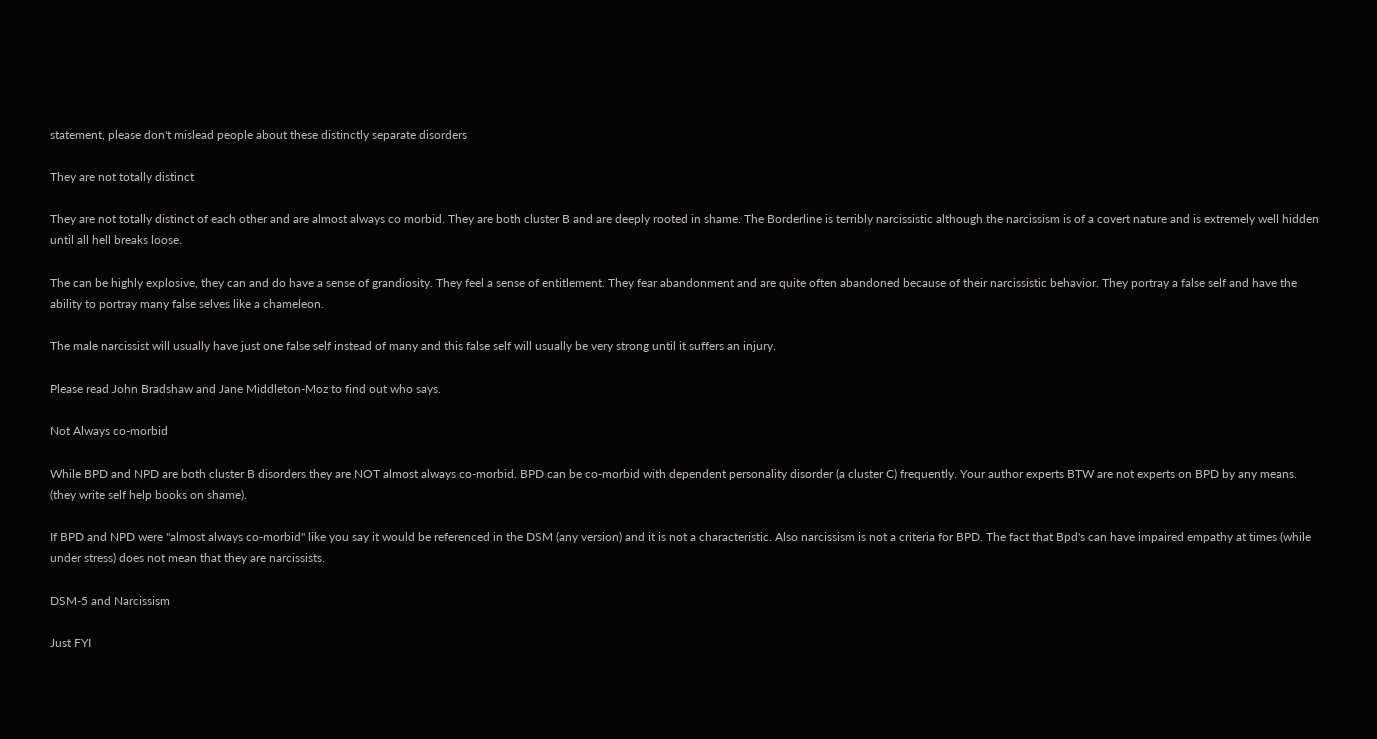statement, please don't mislead people about these distinctly separate disorders

They are not totally distinct

They are not totally distinct of each other and are almost always co morbid. They are both cluster B and are deeply rooted in shame. The Borderline is terribly narcissistic although the narcissism is of a covert nature and is extremely well hidden until all hell breaks loose.

The can be highly explosive, they can and do have a sense of grandiosity. They feel a sense of entitlement. They fear abandonment and are quite often abandoned because of their narcissistic behavior. They portray a false self and have the ability to portray many false selves like a chameleon.

The male narcissist will usually have just one false self instead of many and this false self will usually be very strong until it suffers an injury.

Please read John Bradshaw and Jane Middleton-Moz to find out who says.

Not Always co-morbid

While BPD and NPD are both cluster B disorders they are NOT almost always co-morbid. BPD can be co-morbid with dependent personality disorder (a cluster C) frequently. Your author experts BTW are not experts on BPD by any means. (they write self help books on shame).

If BPD and NPD were "almost always co-morbid" like you say it would be referenced in the DSM (any version) and it is not a characteristic. Also narcissism is not a criteria for BPD. The fact that Bpd's can have impaired empathy at times (while under stress) does not mean that they are narcissists.

DSM-5 and Narcissism

Just FYI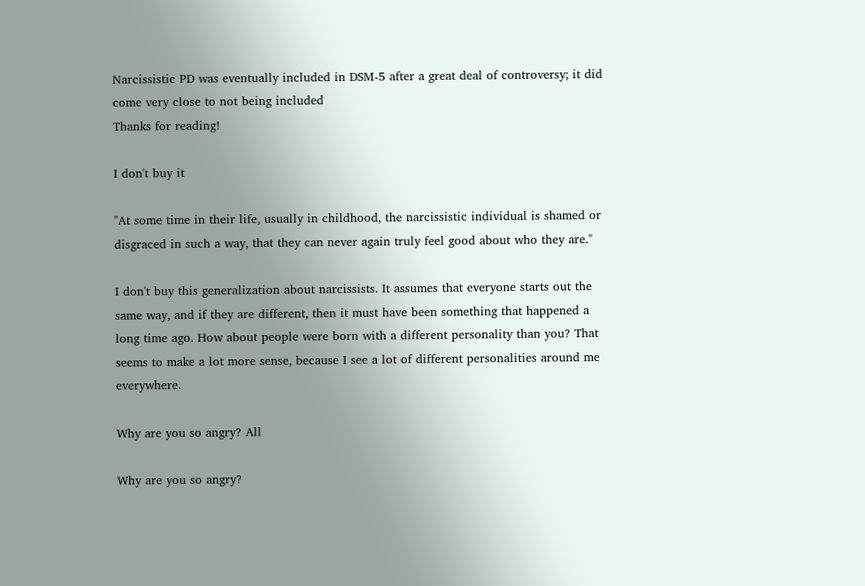Narcissistic PD was eventually included in DSM-5 after a great deal of controversy; it did come very close to not being included
Thanks for reading!

I don't buy it

"At some time in their life, usually in childhood, the narcissistic individual is shamed or disgraced in such a way, that they can never again truly feel good about who they are."

I don't buy this generalization about narcissists. It assumes that everyone starts out the same way, and if they are different, then it must have been something that happened a long time ago. How about people were born with a different personality than you? That seems to make a lot more sense, because I see a lot of different personalities around me everywhere.

Why are you so angry? All

Why are you so angry?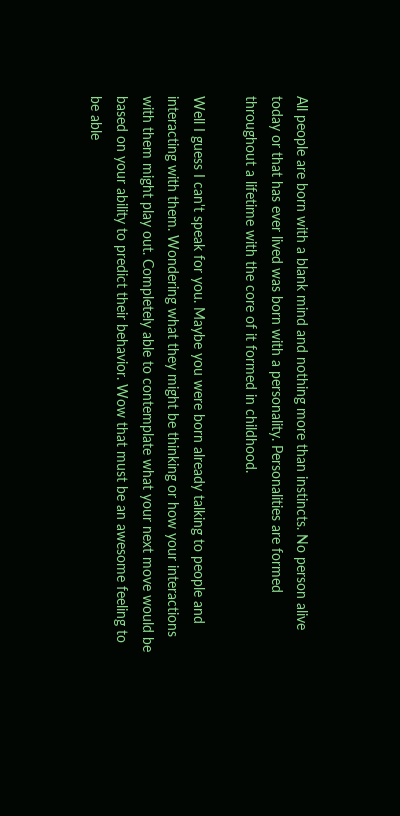All people are born with a blank mind and nothing more than instincts. No person alive today or that has ever lived was born with a personality. Personalities are formed throughout a lifetime with the core of it formed in childhood.

Well I guess I can't speak for you. Maybe you were born already talking to people and interacting with them. Wondering what they might be thinking or how your interactions with them might play out. Completely able to contemplate what your next move would be based on your ability to predict their behavior. Wow that must be an awesome feeling to be able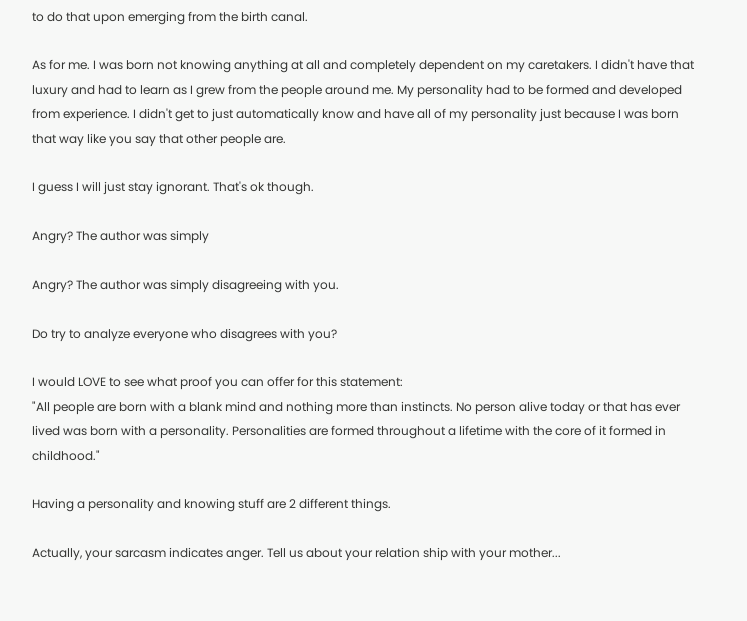to do that upon emerging from the birth canal.

As for me. I was born not knowing anything at all and completely dependent on my caretakers. I didn't have that luxury and had to learn as I grew from the people around me. My personality had to be formed and developed from experience. I didn't get to just automatically know and have all of my personality just because I was born that way like you say that other people are.

I guess I will just stay ignorant. That's ok though.

Angry? The author was simply

Angry? The author was simply disagreeing with you.

Do try to analyze everyone who disagrees with you?

I would LOVE to see what proof you can offer for this statement:
"All people are born with a blank mind and nothing more than instincts. No person alive today or that has ever lived was born with a personality. Personalities are formed throughout a lifetime with the core of it formed in childhood."

Having a personality and knowing stuff are 2 different things.

Actually, your sarcasm indicates anger. Tell us about your relation ship with your mother...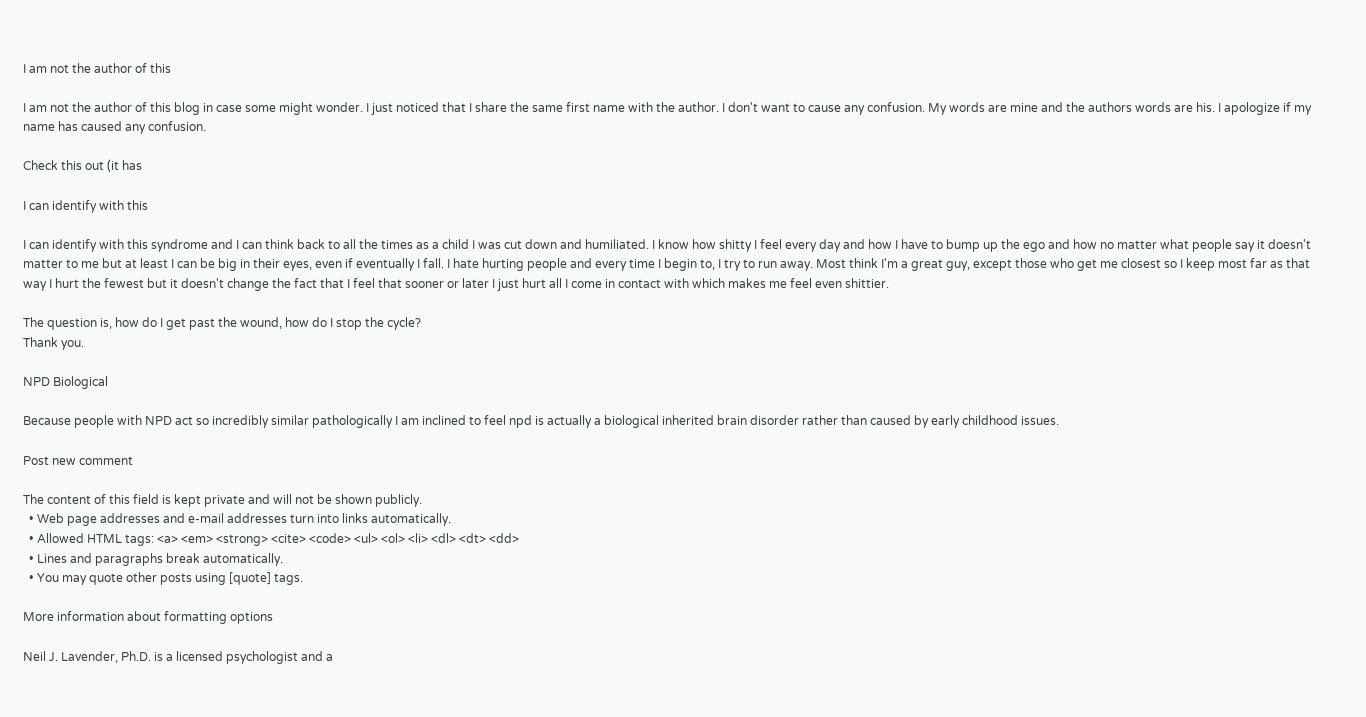I am not the author of this

I am not the author of this blog in case some might wonder. I just noticed that I share the same first name with the author. I don't want to cause any confusion. My words are mine and the authors words are his. I apologize if my name has caused any confusion.

Check this out (it has

I can identify with this

I can identify with this syndrome and I can think back to all the times as a child I was cut down and humiliated. I know how shitty I feel every day and how I have to bump up the ego and how no matter what people say it doesn't matter to me but at least I can be big in their eyes, even if eventually I fall. I hate hurting people and every time I begin to, I try to run away. Most think I'm a great guy, except those who get me closest so I keep most far as that way I hurt the fewest but it doesn't change the fact that I feel that sooner or later I just hurt all I come in contact with which makes me feel even shittier.

The question is, how do I get past the wound, how do I stop the cycle?
Thank you.

NPD Biological

Because people with NPD act so incredibly similar pathologically I am inclined to feel npd is actually a biological inherited brain disorder rather than caused by early childhood issues.

Post new comment

The content of this field is kept private and will not be shown publicly.
  • Web page addresses and e-mail addresses turn into links automatically.
  • Allowed HTML tags: <a> <em> <strong> <cite> <code> <ul> <ol> <li> <dl> <dt> <dd>
  • Lines and paragraphs break automatically.
  • You may quote other posts using [quote] tags.

More information about formatting options

Neil J. Lavender, Ph.D. is a licensed psychologist and a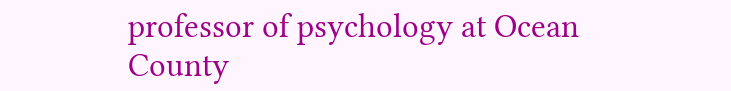professor of psychology at Ocean County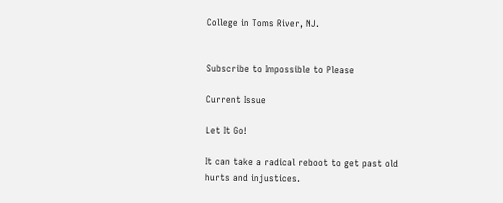College in Toms River, NJ.


Subscribe to Impossible to Please

Current Issue

Let It Go!

It can take a radical reboot to get past old hurts and injustices.